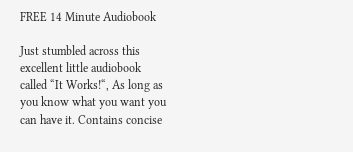FREE 14 Minute Audiobook

Just stumbled across this excellent little audiobook called “It Works!“, As long as you know what you want you can have it. Contains concise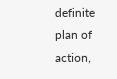definite plan of action,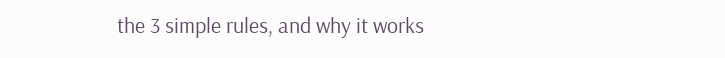the 3 simple rules, and why it works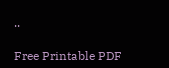..

Free Printable PDF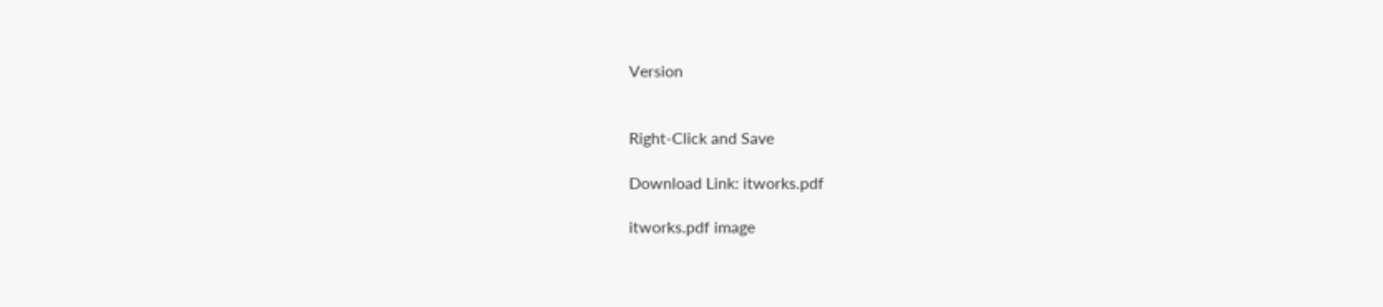Version


Right-Click and Save

Download Link: itworks.pdf

itworks.pdf image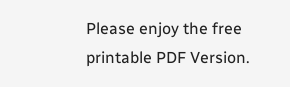Please enjoy the free printable PDF Version.